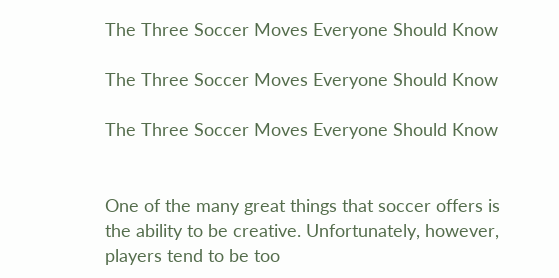The Three Soccer Moves Everyone Should Know

The Three Soccer Moves Everyone Should Know

The Three Soccer Moves Everyone Should Know


One of the many great things that soccer offers is the ability to be creative. Unfortunately, however, players tend to be too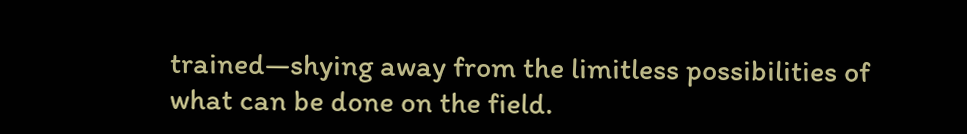trained—shying away from the limitless possibilities of what can be done on the field.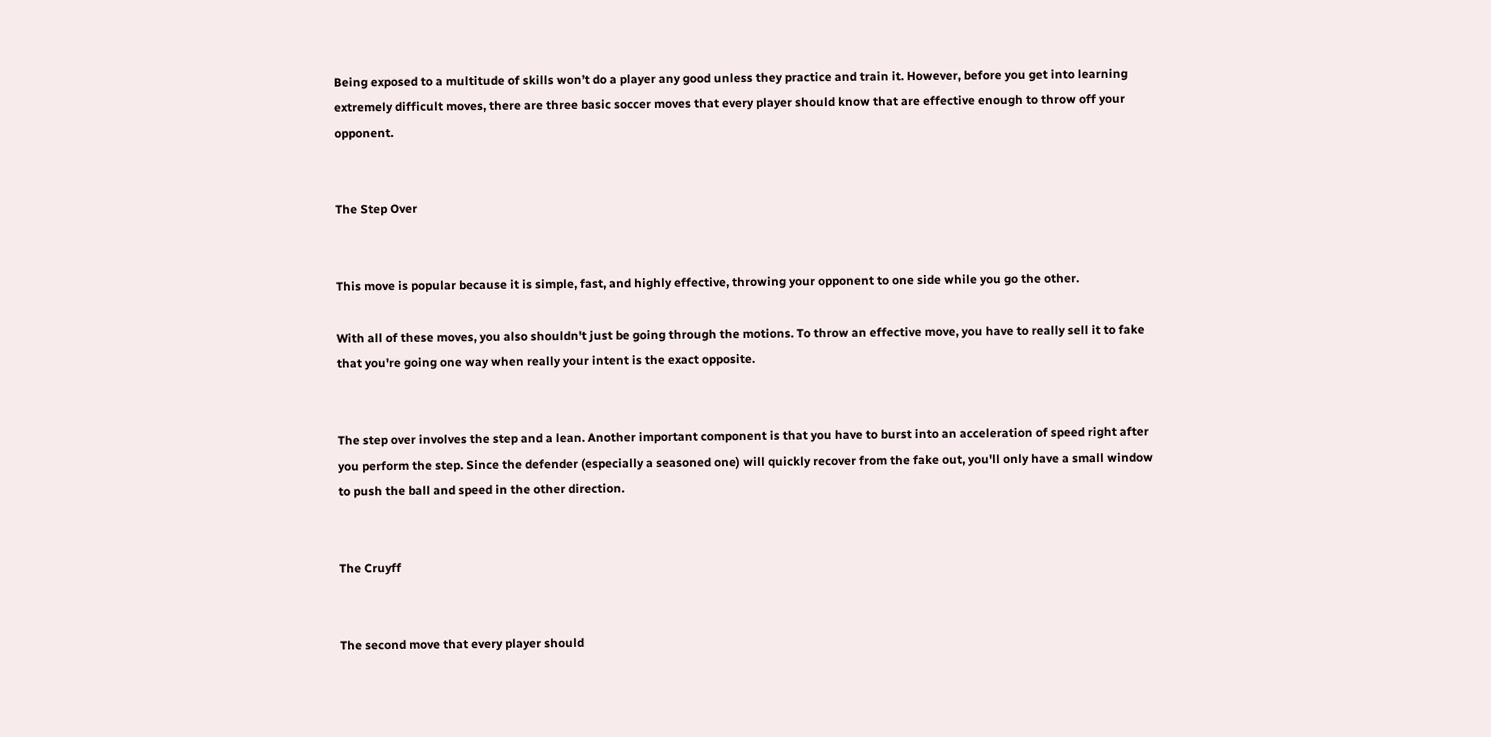Being exposed to a multitude of skills won’t do a player any good unless they practice and train it. However, before you get into learning extremely difficult moves, there are three basic soccer moves that every player should know that are effective enough to throw off your opponent.


The Step Over


This move is popular because it is simple, fast, and highly effective, throwing your opponent to one side while you go the other.

With all of these moves, you also shouldn't just be going through the motions. To throw an effective move, you have to really sell it to fake that you're going one way when really your intent is the exact opposite.


The step over involves the step and a lean. Another important component is that you have to burst into an acceleration of speed right after you perform the step. Since the defender (especially a seasoned one) will quickly recover from the fake out, you'll only have a small window to push the ball and speed in the other direction.


The Cruyff


The second move that every player should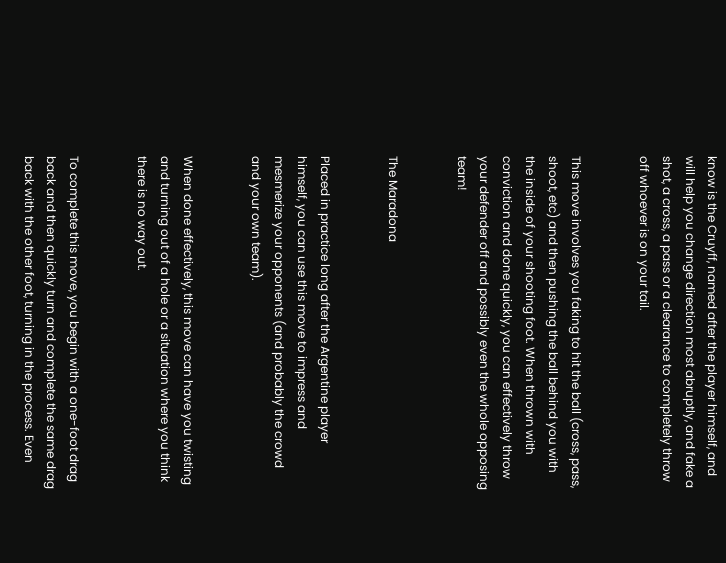know is the Cruyff, named after the player himself, and will help you change direction most abruptly, and fake a shot, a cross, a pass or a clearance to completely throw off whoever is on your tail.


This move involves you faking to hit the ball (cross, pass, shoot, etc) and then pushing the ball behind you with the inside of your shooting foot. When thrown with conviction and done quickly, you can effectively throw your defender off and possibly even the whole opposing team!


The Maradona


Placed in practice long after the Argentine player himself, you can use this move to impress and mesmerize your opponents (and probably the crowd and your own team).


When done effectively, this move can have you twisting and turning out of a hole or a situation where you think there is no way out.


To complete this move, you begin with a one-foot drag back and then quickly turn and complete the same drag back with the other foot, turning in the process. Even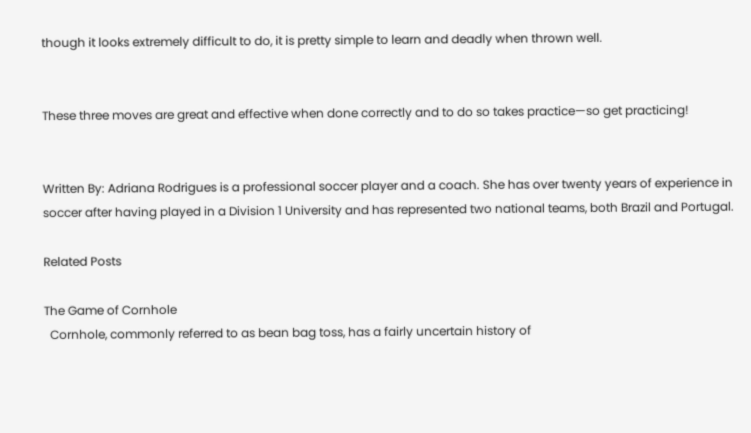though it looks extremely difficult to do, it is pretty simple to learn and deadly when thrown well.


These three moves are great and effective when done correctly and to do so takes practice—so get practicing!


Written By: Adriana Rodrigues is a professional soccer player and a coach. She has over twenty years of experience in soccer after having played in a Division 1 University and has represented two national teams, both Brazil and Portugal.

Related Posts

The Game of Cornhole
  Cornhole, commonly referred to as bean bag toss, has a fairly uncertain history of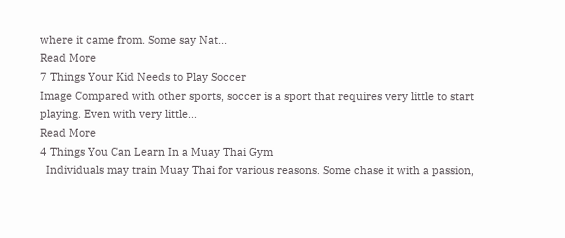where it came from. Some say Nat...
Read More
7 Things Your Kid Needs to Play Soccer
Image Compared with other sports, soccer is a sport that requires very little to start playing. Even with very little...
Read More
4 Things You Can Learn In a Muay Thai Gym
  Individuals may train Muay Thai for various reasons. Some chase it with a passion,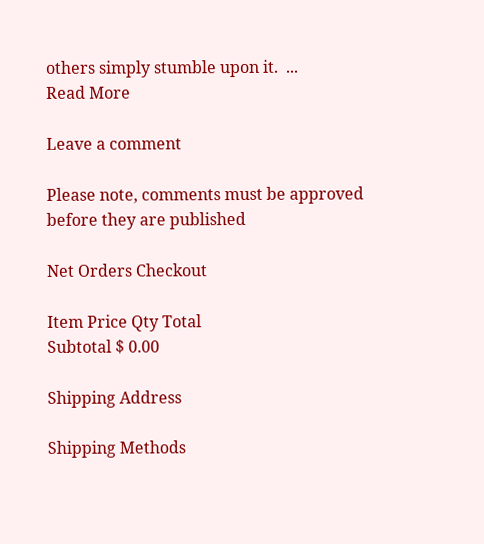others simply stumble upon it.  ...
Read More

Leave a comment

Please note, comments must be approved before they are published

Net Orders Checkout

Item Price Qty Total
Subtotal $ 0.00

Shipping Address

Shipping Methods